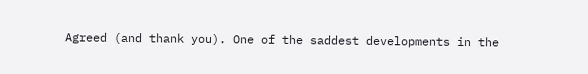Agreed (and thank you). One of the saddest developments in the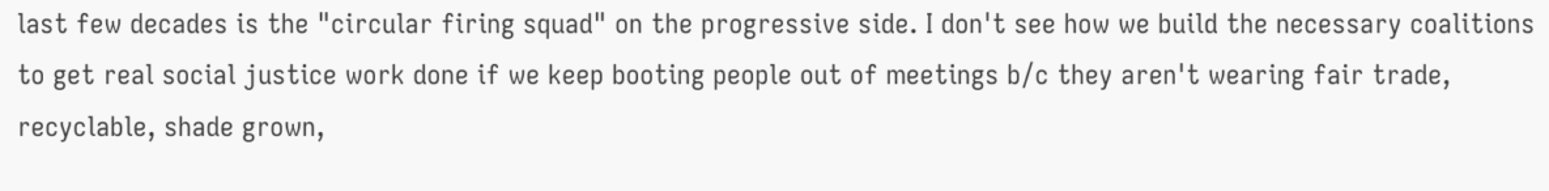last few decades is the "circular firing squad" on the progressive side. I don't see how we build the necessary coalitions to get real social justice work done if we keep booting people out of meetings b/c they aren't wearing fair trade, recyclable, shade grown,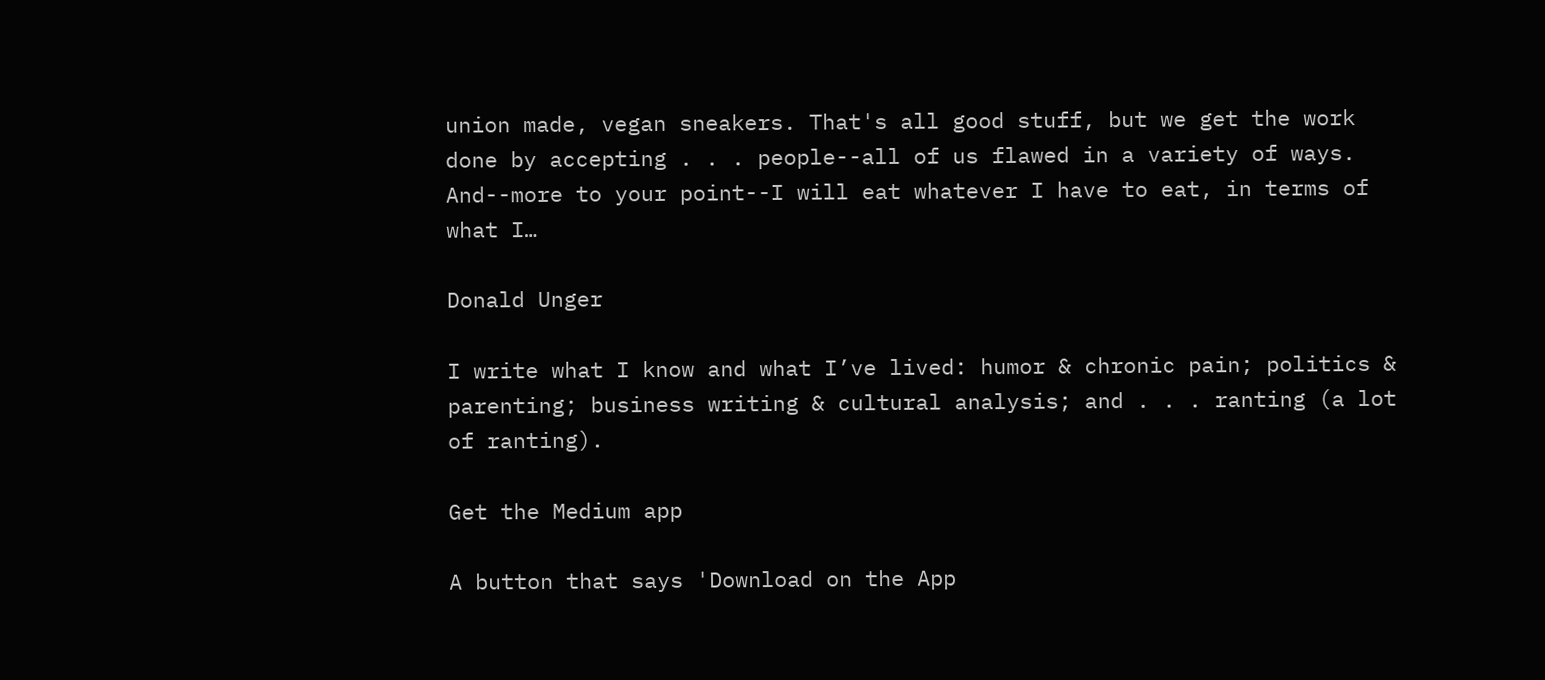union made, vegan sneakers. That's all good stuff, but we get the work done by accepting . . . people--all of us flawed in a variety of ways. And--more to your point--I will eat whatever I have to eat, in terms of what I…

Donald Unger

I write what I know and what I’ve lived: humor & chronic pain; politics & parenting; business writing & cultural analysis; and . . . ranting (a lot of ranting).

Get the Medium app

A button that says 'Download on the App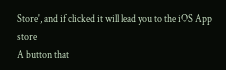Store', and if clicked it will lead you to the iOS App store
A button that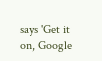says 'Get it on, Google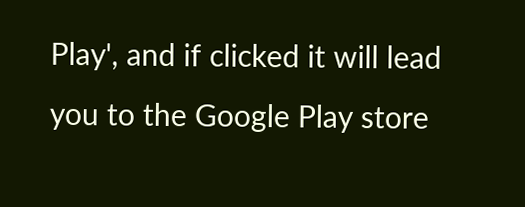Play', and if clicked it will lead you to the Google Play store